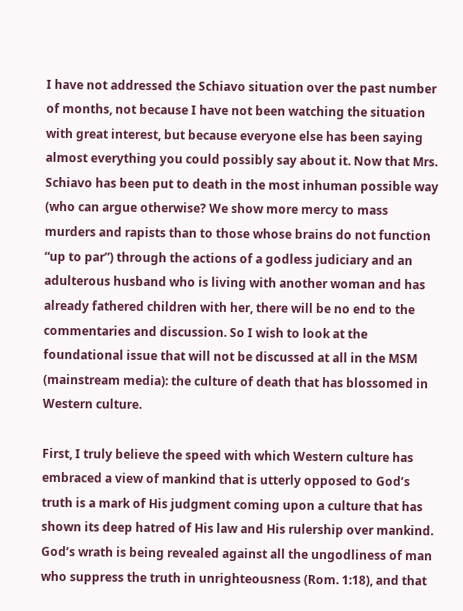I have not addressed the Schiavo situation over the past number of months, not because I have not been watching the situation with great interest, but because everyone else has been saying almost everything you could possibly say about it. Now that Mrs. Schiavo has been put to death in the most inhuman possible way (who can argue otherwise? We show more mercy to mass murders and rapists than to those whose brains do not function “up to par”) through the actions of a godless judiciary and an adulterous husband who is living with another woman and has already fathered children with her, there will be no end to the commentaries and discussion. So I wish to look at the foundational issue that will not be discussed at all in the MSM (mainstream media): the culture of death that has blossomed in Western culture.

First, I truly believe the speed with which Western culture has embraced a view of mankind that is utterly opposed to God’s truth is a mark of His judgment coming upon a culture that has shown its deep hatred of His law and His rulership over mankind. God’s wrath is being revealed against all the ungodliness of man who suppress the truth in unrighteousness (Rom. 1:18), and that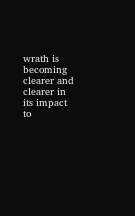wrath is becoming clearer and clearer in its impact to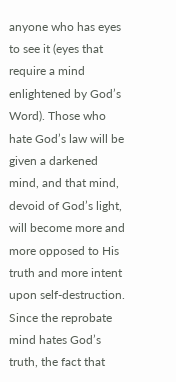anyone who has eyes to see it (eyes that require a mind enlightened by God’s Word). Those who hate God’s law will be given a darkened mind, and that mind, devoid of God’s light, will become more and more opposed to His truth and more intent upon self-destruction. Since the reprobate mind hates God’s truth, the fact that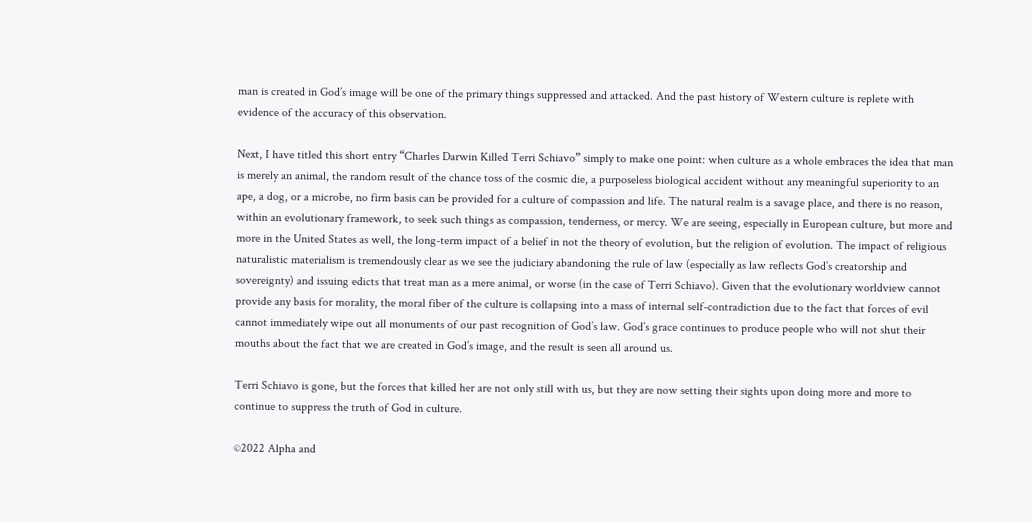man is created in God’s image will be one of the primary things suppressed and attacked. And the past history of Western culture is replete with evidence of the accuracy of this observation.

Next, I have titled this short entry “Charles Darwin Killed Terri Schiavo” simply to make one point: when culture as a whole embraces the idea that man is merely an animal, the random result of the chance toss of the cosmic die, a purposeless biological accident without any meaningful superiority to an ape, a dog, or a microbe, no firm basis can be provided for a culture of compassion and life. The natural realm is a savage place, and there is no reason, within an evolutionary framework, to seek such things as compassion, tenderness, or mercy. We are seeing, especially in European culture, but more and more in the United States as well, the long-term impact of a belief in not the theory of evolution, but the religion of evolution. The impact of religious naturalistic materialism is tremendously clear as we see the judiciary abandoning the rule of law (especially as law reflects God’s creatorship and sovereignty) and issuing edicts that treat man as a mere animal, or worse (in the case of Terri Schiavo). Given that the evolutionary worldview cannot provide any basis for morality, the moral fiber of the culture is collapsing into a mass of internal self-contradiction due to the fact that forces of evil cannot immediately wipe out all monuments of our past recognition of God’s law. God’s grace continues to produce people who will not shut their mouths about the fact that we are created in God’s image, and the result is seen all around us.

Terri Schiavo is gone, but the forces that killed her are not only still with us, but they are now setting their sights upon doing more and more to continue to suppress the truth of God in culture.

©2022 Alpha and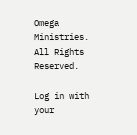Omega Ministries. All Rights Reserved.

Log in with your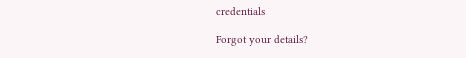credentials

Forgot your details?